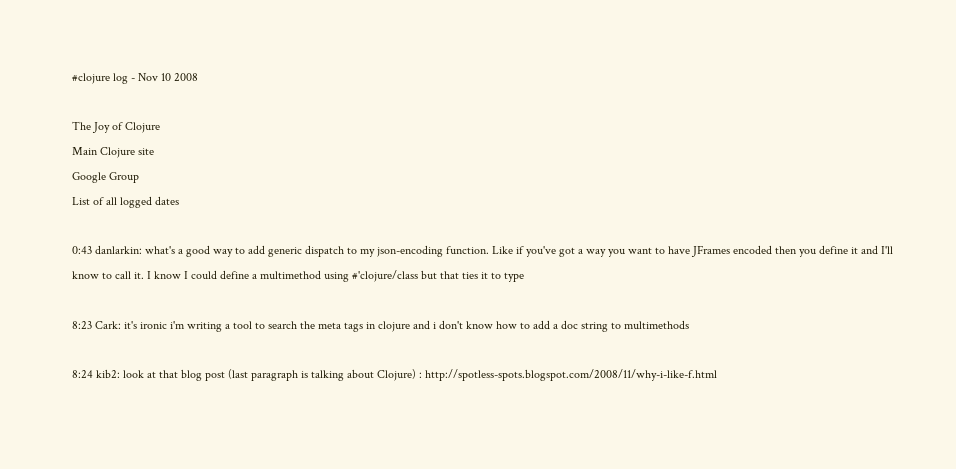#clojure log - Nov 10 2008

The Joy of Clojure
Main Clojure site
Google Group
List of all logged dates

0:43 danlarkin: what's a good way to add generic dispatch to my json-encoding function. Like if you've got a way you want to have JFrames encoded then you define it and I'll know to call it. I know I could define a multimethod using #'clojure/class but that ties it to type

8:23 Cark: it's ironic i'm writing a tool to search the meta tags in clojure and i don't know how to add a doc string to multimethods

8:24 kib2: look at that blog post (last paragraph is talking about Clojure) : http://spotless-spots.blogspot.com/2008/11/why-i-like-f.html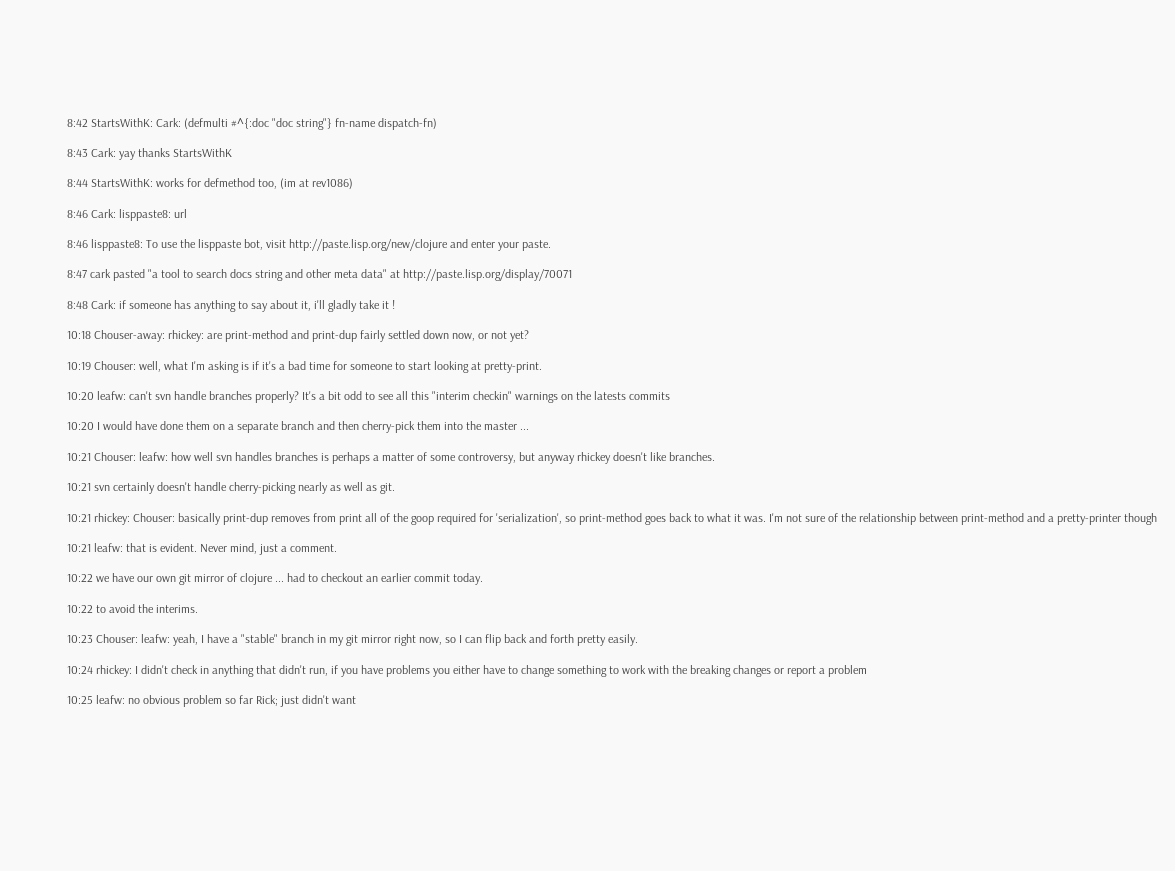8:42 StartsWithK: Cark: (defmulti #^{:doc "doc string"} fn-name dispatch-fn)

8:43 Cark: yay thanks StartsWithK

8:44 StartsWithK: works for defmethod too, (im at rev1086)

8:46 Cark: lisppaste8: url

8:46 lisppaste8: To use the lisppaste bot, visit http://paste.lisp.org/new/clojure and enter your paste.

8:47 cark pasted "a tool to search docs string and other meta data" at http://paste.lisp.org/display/70071

8:48 Cark: if someone has anything to say about it, i'll gladly take it !

10:18 Chouser-away: rhickey: are print-method and print-dup fairly settled down now, or not yet?

10:19 Chouser: well, what I'm asking is if it's a bad time for someone to start looking at pretty-print.

10:20 leafw: can't svn handle branches properly? It's a bit odd to see all this "interim checkin" warnings on the latests commits

10:20 I would have done them on a separate branch and then cherry-pick them into the master ...

10:21 Chouser: leafw: how well svn handles branches is perhaps a matter of some controversy, but anyway rhickey doesn't like branches.

10:21 svn certainly doesn't handle cherry-picking nearly as well as git.

10:21 rhickey: Chouser: basically print-dup removes from print all of the goop required for 'serialization', so print-method goes back to what it was. I'm not sure of the relationship between print-method and a pretty-printer though

10:21 leafw: that is evident. Never mind, just a comment.

10:22 we have our own git mirror of clojure ... had to checkout an earlier commit today.

10:22 to avoid the interims.

10:23 Chouser: leafw: yeah, I have a "stable" branch in my git mirror right now, so I can flip back and forth pretty easily.

10:24 rhickey: I didn't check in anything that didn't run, if you have problems you either have to change something to work with the breaking changes or report a problem

10:25 leafw: no obvious problem so far Rick; just didn't want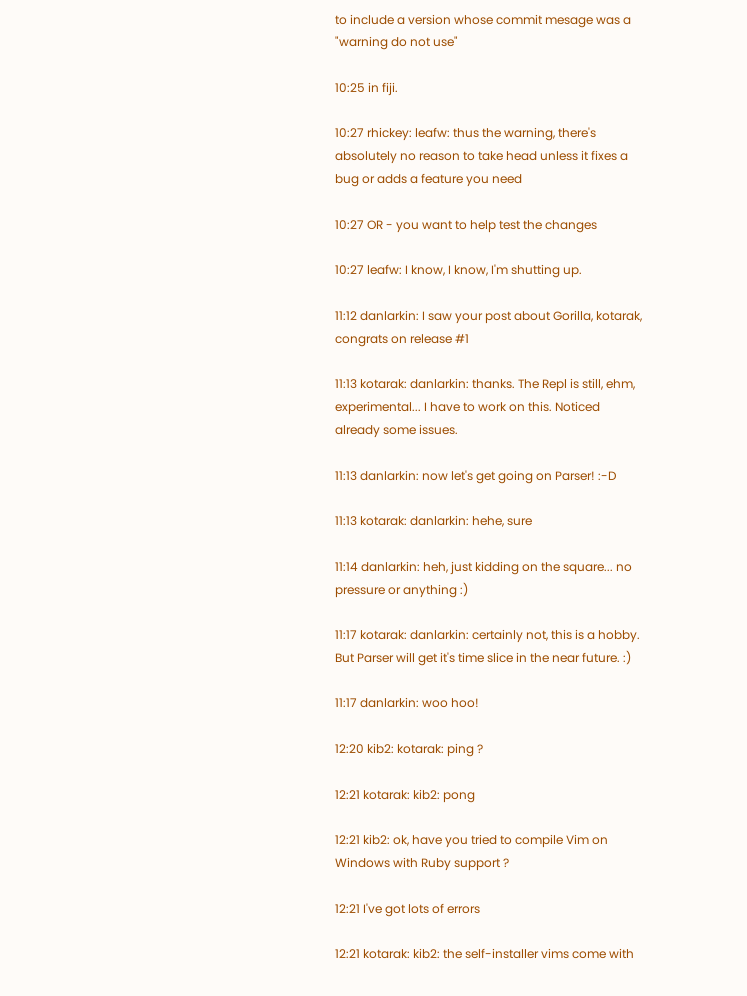to include a version whose commit mesage was a "warning do not use"

10:25 in fiji.

10:27 rhickey: leafw: thus the warning, there's absolutely no reason to take head unless it fixes a bug or adds a feature you need

10:27 OR - you want to help test the changes

10:27 leafw: I know, I know, I'm shutting up.

11:12 danlarkin: I saw your post about Gorilla, kotarak, congrats on release #1

11:13 kotarak: danlarkin: thanks. The Repl is still, ehm, experimental... I have to work on this. Noticed already some issues.

11:13 danlarkin: now let's get going on Parser! :-D

11:13 kotarak: danlarkin: hehe, sure

11:14 danlarkin: heh, just kidding on the square... no pressure or anything :)

11:17 kotarak: danlarkin: certainly not, this is a hobby. But Parser will get it's time slice in the near future. :)

11:17 danlarkin: woo hoo!

12:20 kib2: kotarak: ping ?

12:21 kotarak: kib2: pong

12:21 kib2: ok, have you tried to compile Vim on Windows with Ruby support ?

12:21 I've got lots of errors

12:21 kotarak: kib2: the self-installer vims come with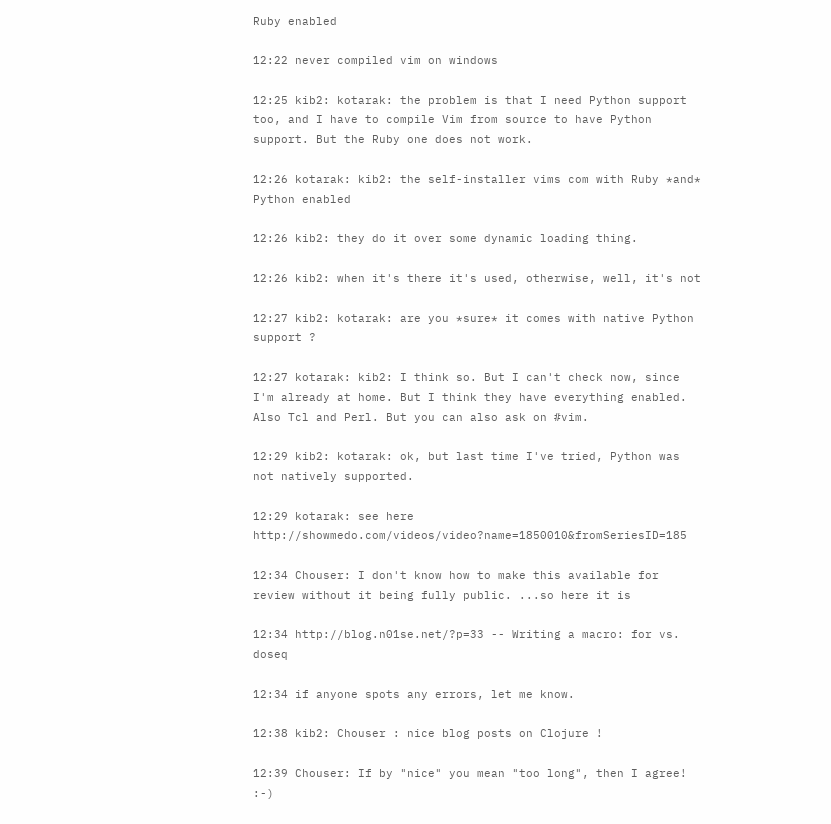Ruby enabled

12:22 never compiled vim on windows

12:25 kib2: kotarak: the problem is that I need Python support too, and I have to compile Vim from source to have Python support. But the Ruby one does not work.

12:26 kotarak: kib2: the self-installer vims com with Ruby *and* Python enabled

12:26 kib2: they do it over some dynamic loading thing.

12:26 kib2: when it's there it's used, otherwise, well, it's not

12:27 kib2: kotarak: are you *sure* it comes with native Python support ?

12:27 kotarak: kib2: I think so. But I can't check now, since I'm already at home. But I think they have everything enabled. Also Tcl and Perl. But you can also ask on #vim.

12:29 kib2: kotarak: ok, but last time I've tried, Python was not natively supported.

12:29 kotarak: see here http://showmedo.com/videos/video?name=1850010&fromSeriesID=185

12:34 Chouser: I don't know how to make this available for review without it being fully public. ...so here it is

12:34 http://blog.n01se.net/?p=33 -- Writing a macro: for vs. doseq

12:34 if anyone spots any errors, let me know.

12:38 kib2: Chouser : nice blog posts on Clojure !

12:39 Chouser: If by "nice" you mean "too long", then I agree! :-)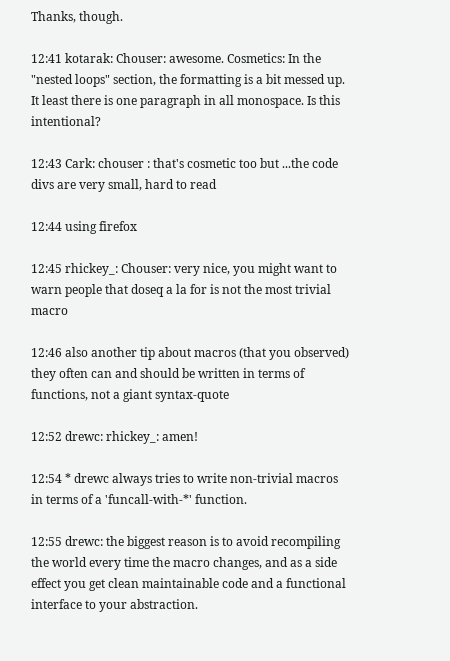Thanks, though.

12:41 kotarak: Chouser: awesome. Cosmetics: In the "nested loops" section, the formatting is a bit messed up. It least there is one paragraph in all monospace. Is this intentional?

12:43 Cark: chouser : that's cosmetic too but ...the code divs are very small, hard to read

12:44 using firefox

12:45 rhickey_: Chouser: very nice, you might want to warn people that doseq a la for is not the most trivial macro

12:46 also another tip about macros (that you observed) they often can and should be written in terms of functions, not a giant syntax-quote

12:52 drewc: rhickey_: amen!

12:54 * drewc always tries to write non-trivial macros in terms of a 'funcall-with-*' function.

12:55 drewc: the biggest reason is to avoid recompiling the world every time the macro changes, and as a side effect you get clean maintainable code and a functional interface to your abstraction.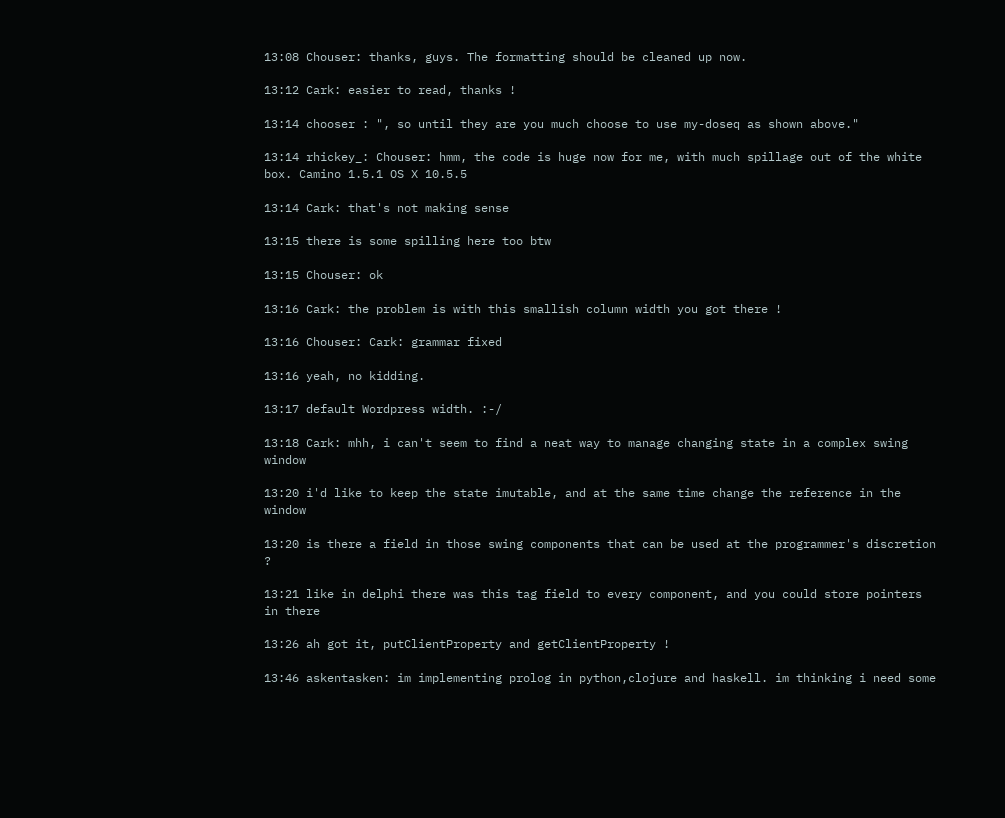13:08 Chouser: thanks, guys. The formatting should be cleaned up now.

13:12 Cark: easier to read, thanks !

13:14 chooser : ", so until they are you much choose to use my-doseq as shown above."

13:14 rhickey_: Chouser: hmm, the code is huge now for me, with much spillage out of the white box. Camino 1.5.1 OS X 10.5.5

13:14 Cark: that's not making sense

13:15 there is some spilling here too btw

13:15 Chouser: ok

13:16 Cark: the problem is with this smallish column width you got there !

13:16 Chouser: Cark: grammar fixed

13:16 yeah, no kidding.

13:17 default Wordpress width. :-/

13:18 Cark: mhh, i can't seem to find a neat way to manage changing state in a complex swing window

13:20 i'd like to keep the state imutable, and at the same time change the reference in the window

13:20 is there a field in those swing components that can be used at the programmer's discretion ?

13:21 like in delphi there was this tag field to every component, and you could store pointers in there

13:26 ah got it, putClientProperty and getClientProperty !

13:46 askentasken: im implementing prolog in python,clojure and haskell. im thinking i need some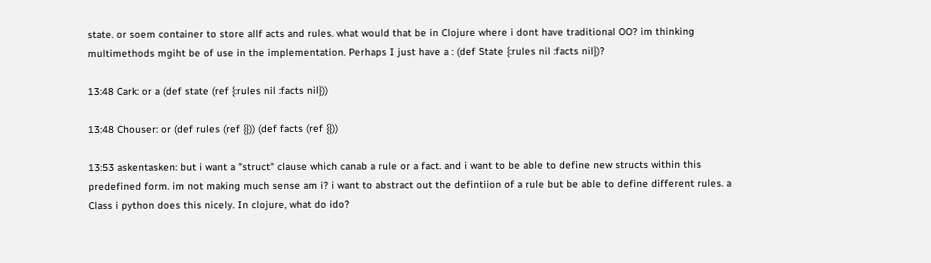state. or soem container to store allf acts and rules. what would that be in Clojure where i dont have traditional OO? im thinking multimethods mgiht be of use in the implementation. Perhaps I just have a : (def State {:rules nil :facts nil})?

13:48 Cark: or a (def state (ref {:rules nil :facts nil}))

13:48 Chouser: or (def rules (ref {})) (def facts (ref {}))

13:53 askentasken: but i want a "struct" clause which canab a rule or a fact. and i want to be able to define new structs within this predefined form. im not making much sense am i? i want to abstract out the defintiion of a rule but be able to define different rules. a Class i python does this nicely. In clojure, what do ido?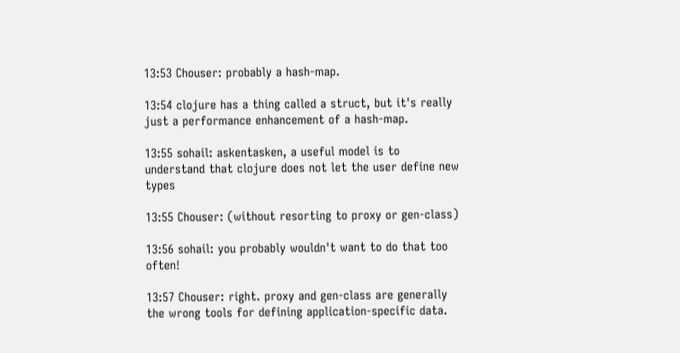13:53 Chouser: probably a hash-map.

13:54 clojure has a thing called a struct, but it's really just a performance enhancement of a hash-map.

13:55 sohail: askentasken, a useful model is to understand that clojure does not let the user define new types

13:55 Chouser: (without resorting to proxy or gen-class)

13:56 sohail: you probably wouldn't want to do that too often!

13:57 Chouser: right. proxy and gen-class are generally the wrong tools for defining application-specific data.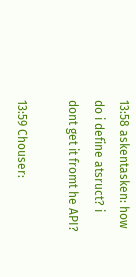13:58 askentasken: how do i define atsruct? i dont get it fromt he API?

13:59 Chouser: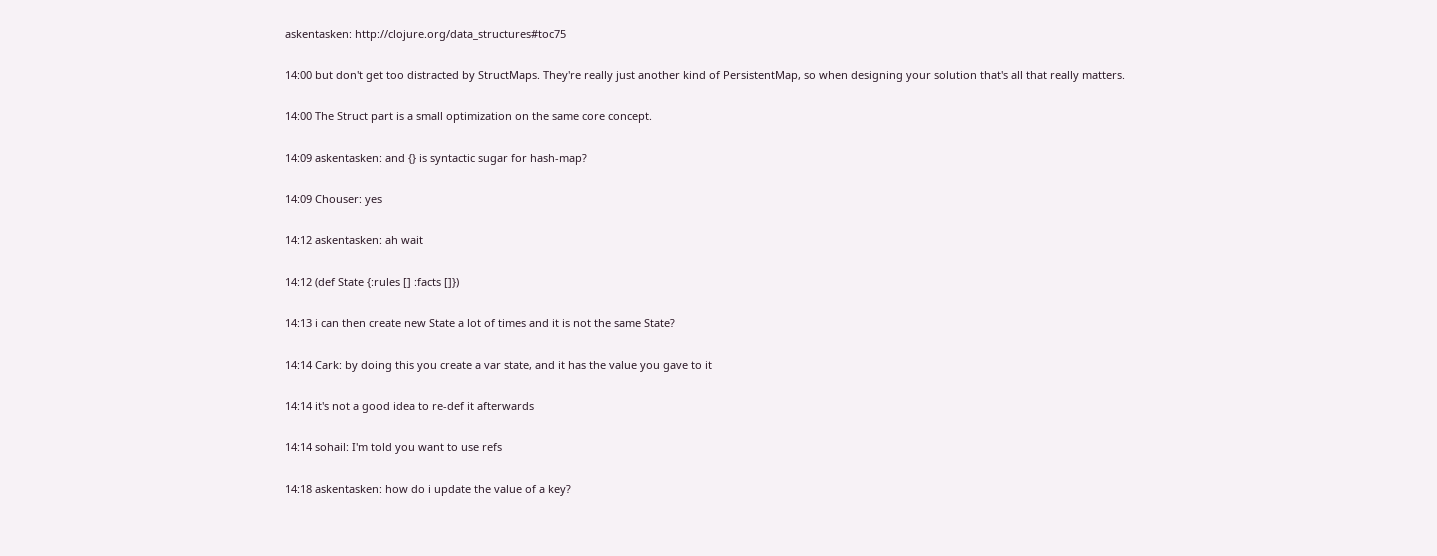askentasken: http://clojure.org/data_structures#toc75

14:00 but don't get too distracted by StructMaps. They're really just another kind of PersistentMap, so when designing your solution that's all that really matters.

14:00 The Struct part is a small optimization on the same core concept.

14:09 askentasken: and {} is syntactic sugar for hash-map?

14:09 Chouser: yes

14:12 askentasken: ah wait

14:12 (def State {:rules [] :facts []})

14:13 i can then create new State a lot of times and it is not the same State?

14:14 Cark: by doing this you create a var state, and it has the value you gave to it

14:14 it's not a good idea to re-def it afterwards

14:14 sohail: I'm told you want to use refs

14:18 askentasken: how do i update the value of a key?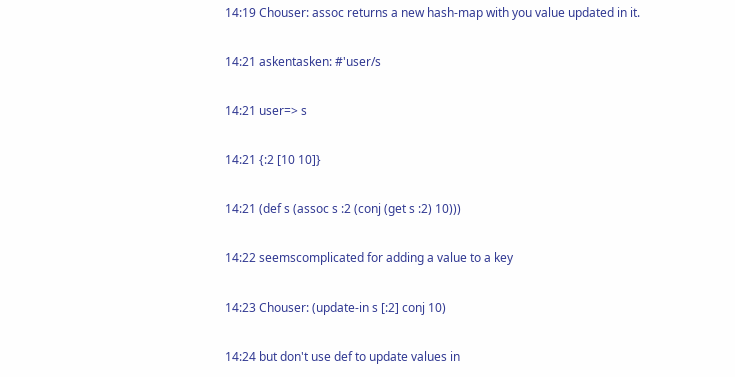14:19 Chouser: assoc returns a new hash-map with you value updated in it.

14:21 askentasken: #'user/s

14:21 user=> s

14:21 {:2 [10 10]}

14:21 (def s (assoc s :2 (conj (get s :2) 10)))

14:22 seemscomplicated for adding a value to a key

14:23 Chouser: (update-in s [:2] conj 10)

14:24 but don't use def to update values in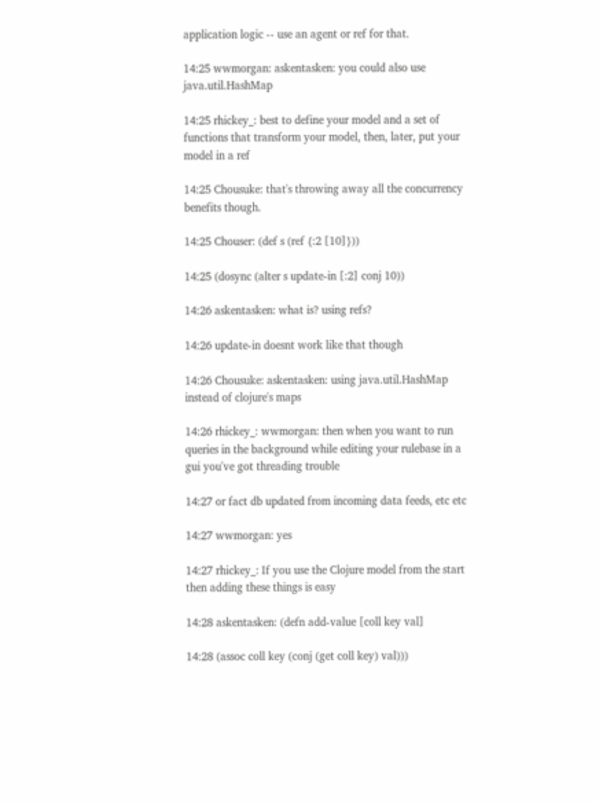application logic -- use an agent or ref for that.

14:25 wwmorgan: askentasken: you could also use java.util.HashMap

14:25 rhickey_: best to define your model and a set of functions that transform your model, then, later, put your model in a ref

14:25 Chousuke: that's throwing away all the concurrency benefits though.

14:25 Chouser: (def s (ref {:2 [10]}))

14:25 (dosync (alter s update-in [:2] conj 10))

14:26 askentasken: what is? using refs?

14:26 update-in doesnt work like that though

14:26 Chousuke: askentasken: using java.util.HashMap instead of clojure's maps

14:26 rhickey_: wwmorgan: then when you want to run queries in the background while editing your rulebase in a gui you've got threading trouble

14:27 or fact db updated from incoming data feeds, etc etc

14:27 wwmorgan: yes

14:27 rhickey_: If you use the Clojure model from the start then adding these things is easy

14:28 askentasken: (defn add-value [coll key val]

14:28 (assoc coll key (conj (get coll key) val)))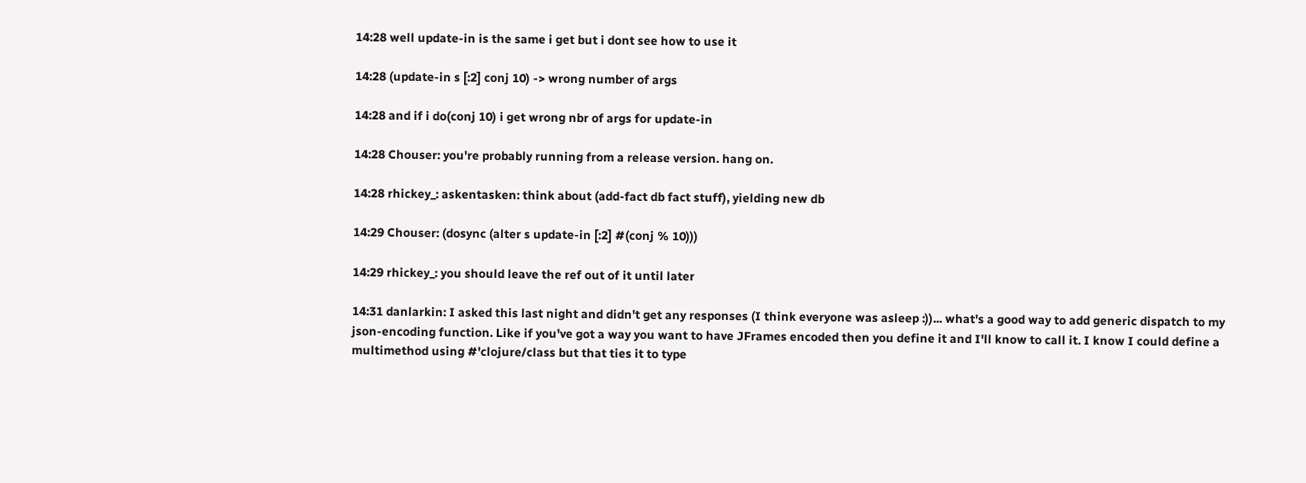14:28 well update-in is the same i get but i dont see how to use it

14:28 (update-in s [:2] conj 10) -> wrong number of args

14:28 and if i do(conj 10) i get wrong nbr of args for update-in

14:28 Chouser: you're probably running from a release version. hang on.

14:28 rhickey_: askentasken: think about (add-fact db fact stuff), yielding new db

14:29 Chouser: (dosync (alter s update-in [:2] #(conj % 10)))

14:29 rhickey_: you should leave the ref out of it until later

14:31 danlarkin: I asked this last night and didn't get any responses (I think everyone was asleep :))... what's a good way to add generic dispatch to my json-encoding function. Like if you've got a way you want to have JFrames encoded then you define it and I'll know to call it. I know I could define a multimethod using #'clojure/class but that ties it to type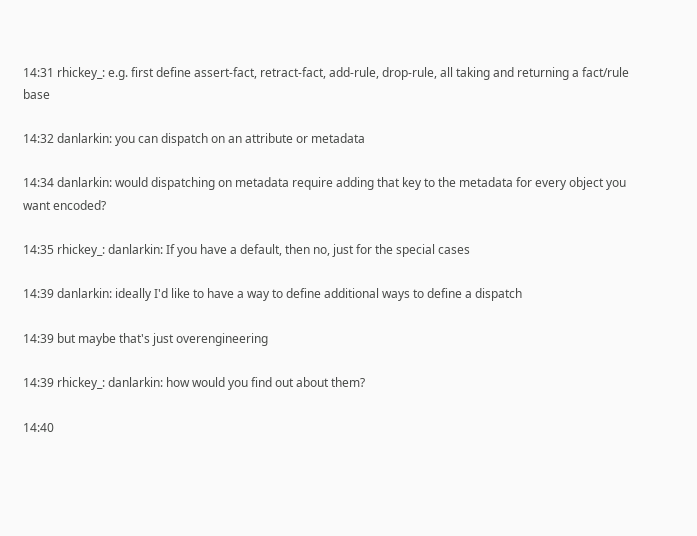14:31 rhickey_: e.g. first define assert-fact, retract-fact, add-rule, drop-rule, all taking and returning a fact/rule base

14:32 danlarkin: you can dispatch on an attribute or metadata

14:34 danlarkin: would dispatching on metadata require adding that key to the metadata for every object you want encoded?

14:35 rhickey_: danlarkin: If you have a default, then no, just for the special cases

14:39 danlarkin: ideally I'd like to have a way to define additional ways to define a dispatch

14:39 but maybe that's just overengineering

14:39 rhickey_: danlarkin: how would you find out about them?

14:40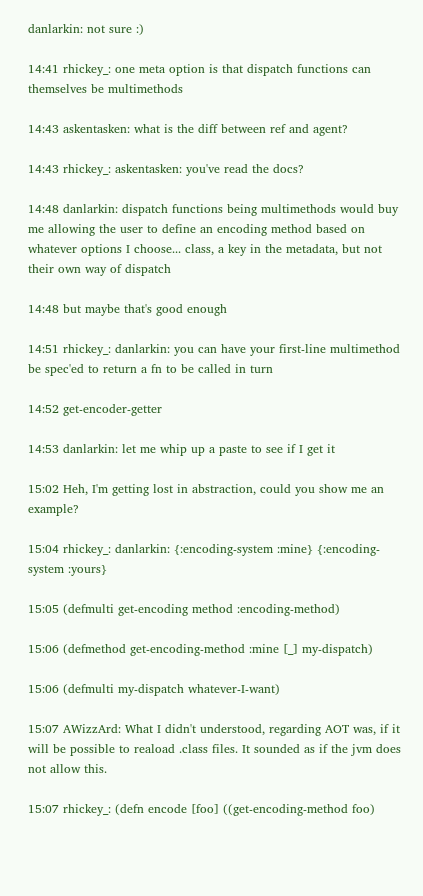danlarkin: not sure :)

14:41 rhickey_: one meta option is that dispatch functions can themselves be multimethods

14:43 askentasken: what is the diff between ref and agent?

14:43 rhickey_: askentasken: you've read the docs?

14:48 danlarkin: dispatch functions being multimethods would buy me allowing the user to define an encoding method based on whatever options I choose... class, a key in the metadata, but not their own way of dispatch

14:48 but maybe that's good enough

14:51 rhickey_: danlarkin: you can have your first-line multimethod be spec'ed to return a fn to be called in turn

14:52 get-encoder-getter

14:53 danlarkin: let me whip up a paste to see if I get it

15:02 Heh, I'm getting lost in abstraction, could you show me an example?

15:04 rhickey_: danlarkin: {:encoding-system :mine} {:encoding-system :yours}

15:05 (defmulti get-encoding method :encoding-method)

15:06 (defmethod get-encoding-method :mine [_] my-dispatch)

15:06 (defmulti my-dispatch whatever-I-want)

15:07 AWizzArd: What I didn't understood, regarding AOT was, if it will be possible to reaload .class files. It sounded as if the jvm does not allow this.

15:07 rhickey_: (defn encode [foo] ((get-encoding-method foo)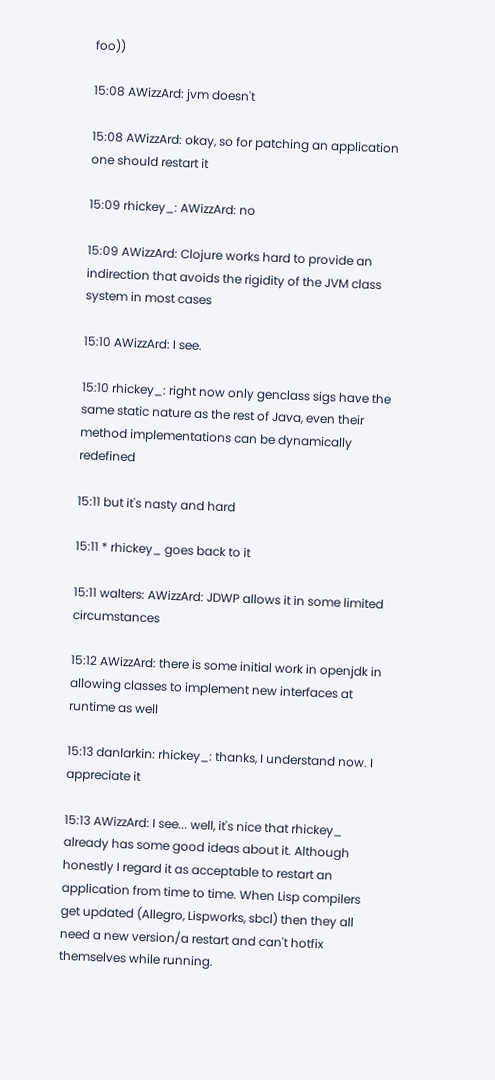foo))

15:08 AWizzArd: jvm doesn't

15:08 AWizzArd: okay, so for patching an application one should restart it

15:09 rhickey_: AWizzArd: no

15:09 AWizzArd: Clojure works hard to provide an indirection that avoids the rigidity of the JVM class system in most cases

15:10 AWizzArd: I see.

15:10 rhickey_: right now only genclass sigs have the same static nature as the rest of Java, even their method implementations can be dynamically redefined

15:11 but it's nasty and hard

15:11 * rhickey_ goes back to it

15:11 walters: AWizzArd: JDWP allows it in some limited circumstances

15:12 AWizzArd: there is some initial work in openjdk in allowing classes to implement new interfaces at runtime as well

15:13 danlarkin: rhickey_: thanks, I understand now. I appreciate it

15:13 AWizzArd: I see... well, it's nice that rhickey_ already has some good ideas about it. Although honestly I regard it as acceptable to restart an application from time to time. When Lisp compilers get updated (Allegro, Lispworks, sbcl) then they all need a new version/a restart and can't hotfix themselves while running.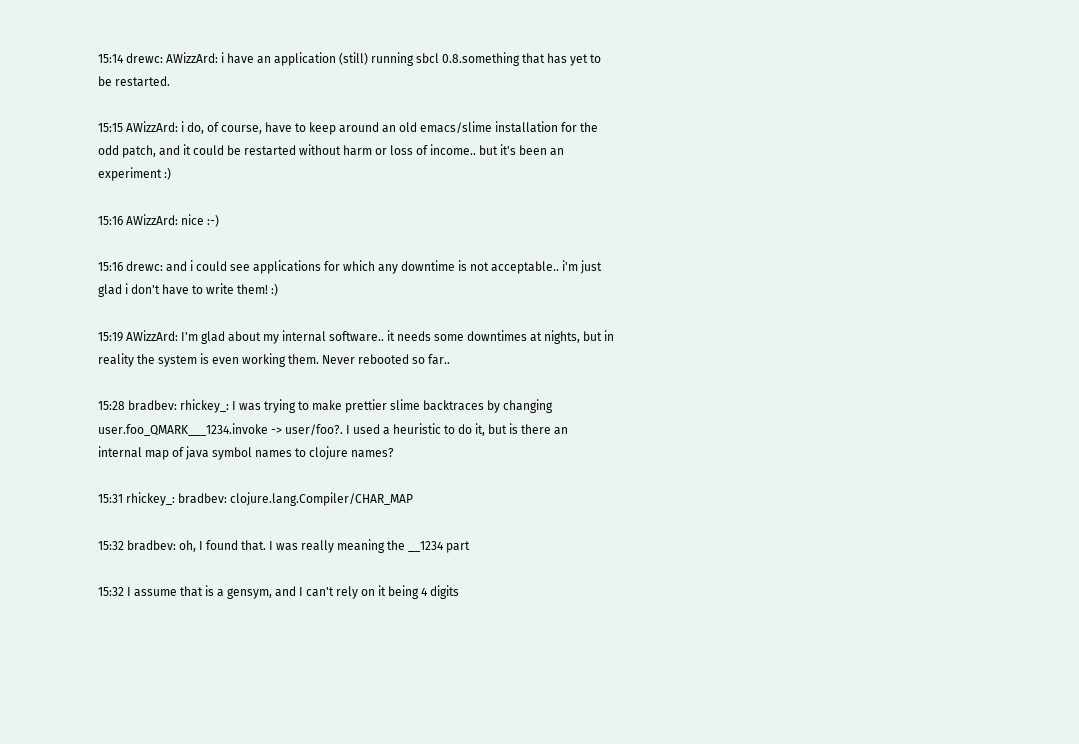15:14 drewc: AWizzArd: i have an application (still) running sbcl 0.8.something that has yet to be restarted.

15:15 AWizzArd: i do, of course, have to keep around an old emacs/slime installation for the odd patch, and it could be restarted without harm or loss of income.. but it's been an experiment :)

15:16 AWizzArd: nice :-)

15:16 drewc: and i could see applications for which any downtime is not acceptable.. i'm just glad i don't have to write them! :)

15:19 AWizzArd: I'm glad about my internal software.. it needs some downtimes at nights, but in reality the system is even working them. Never rebooted so far..

15:28 bradbev: rhickey_: I was trying to make prettier slime backtraces by changing user.foo_QMARK___1234.invoke -> user/foo?. I used a heuristic to do it, but is there an internal map of java symbol names to clojure names?

15:31 rhickey_: bradbev: clojure.lang.Compiler/CHAR_MAP

15:32 bradbev: oh, I found that. I was really meaning the __1234 part

15:32 I assume that is a gensym, and I can't rely on it being 4 digits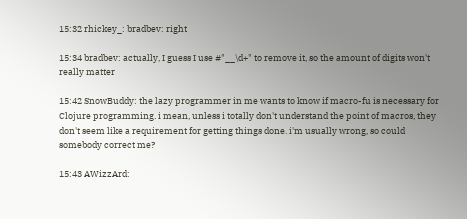15:32 rhickey_: bradbev: right

15:34 bradbev: actually, I guess I use #"__\d+" to remove it, so the amount of digits won't really matter

15:42 SnowBuddy: the lazy programmer in me wants to know if macro-fu is necessary for Clojure programming. i mean, unless i totally don't understand the point of macros, they don't seem like a requirement for getting things done. i'm usually wrong, so could somebody correct me?

15:43 AWizzArd: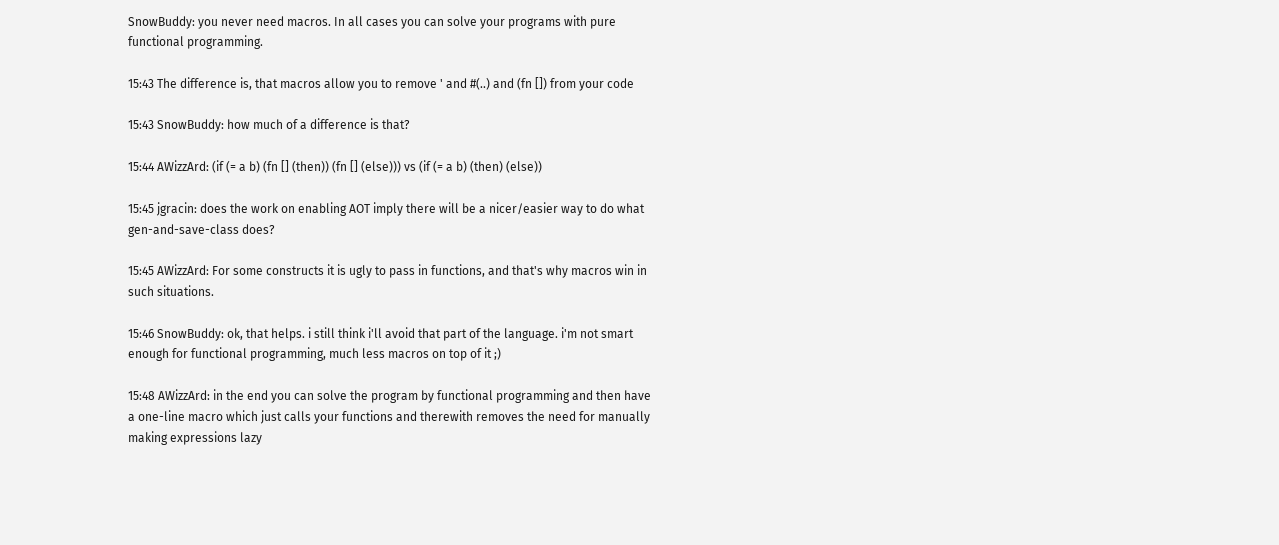SnowBuddy: you never need macros. In all cases you can solve your programs with pure functional programming.

15:43 The difference is, that macros allow you to remove ' and #(..) and (fn []) from your code

15:43 SnowBuddy: how much of a difference is that?

15:44 AWizzArd: (if (= a b) (fn [] (then)) (fn [] (else))) vs (if (= a b) (then) (else))

15:45 jgracin: does the work on enabling AOT imply there will be a nicer/easier way to do what gen-and-save-class does?

15:45 AWizzArd: For some constructs it is ugly to pass in functions, and that's why macros win in such situations.

15:46 SnowBuddy: ok, that helps. i still think i'll avoid that part of the language. i'm not smart enough for functional programming, much less macros on top of it ;)

15:48 AWizzArd: in the end you can solve the program by functional programming and then have a one-line macro which just calls your functions and therewith removes the need for manually making expressions lazy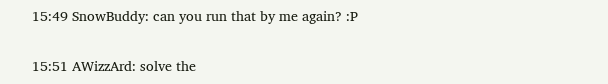15:49 SnowBuddy: can you run that by me again? :P

15:51 AWizzArd: solve the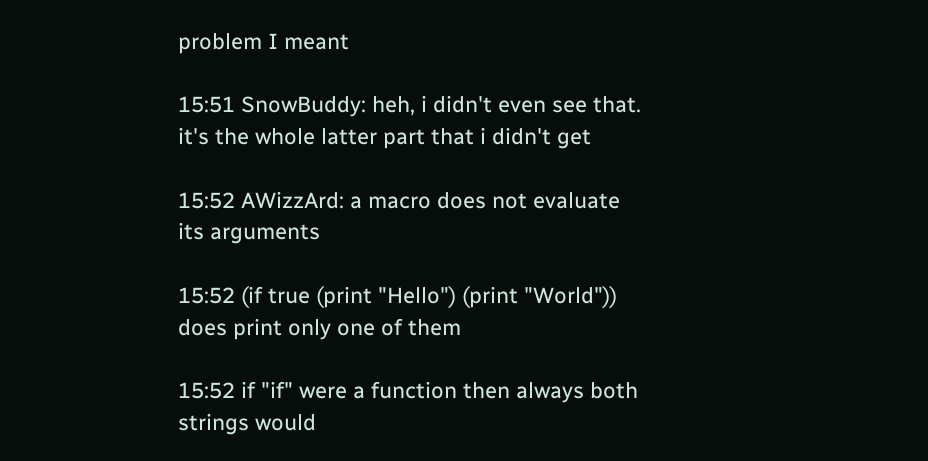problem I meant

15:51 SnowBuddy: heh, i didn't even see that. it's the whole latter part that i didn't get

15:52 AWizzArd: a macro does not evaluate its arguments

15:52 (if true (print "Hello") (print "World")) does print only one of them

15:52 if "if" were a function then always both strings would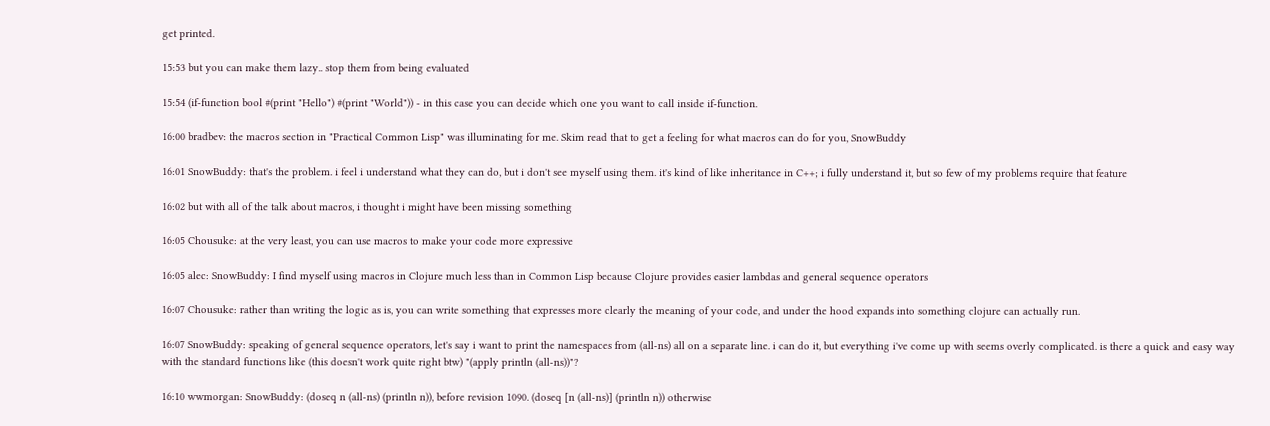get printed.

15:53 but you can make them lazy.. stop them from being evaluated

15:54 (if-function bool #(print "Hello") #(print "World")) - in this case you can decide which one you want to call inside if-function.

16:00 bradbev: the macros section in "Practical Common Lisp" was illuminating for me. Skim read that to get a feeling for what macros can do for you, SnowBuddy

16:01 SnowBuddy: that's the problem. i feel i understand what they can do, but i don't see myself using them. it's kind of like inheritance in C++; i fully understand it, but so few of my problems require that feature

16:02 but with all of the talk about macros, i thought i might have been missing something

16:05 Chousuke: at the very least, you can use macros to make your code more expressive

16:05 alec: SnowBuddy: I find myself using macros in Clojure much less than in Common Lisp because Clojure provides easier lambdas and general sequence operators

16:07 Chousuke: rather than writing the logic as is, you can write something that expresses more clearly the meaning of your code, and under the hood expands into something clojure can actually run.

16:07 SnowBuddy: speaking of general sequence operators, let's say i want to print the namespaces from (all-ns) all on a separate line. i can do it, but everything i've come up with seems overly complicated. is there a quick and easy way with the standard functions like (this doesn't work quite right btw) "(apply println (all-ns))"?

16:10 wwmorgan: SnowBuddy: (doseq n (all-ns) (println n)), before revision 1090. (doseq [n (all-ns)] (println n)) otherwise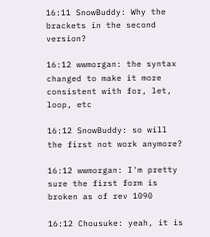16:11 SnowBuddy: Why the brackets in the second version?

16:12 wwmorgan: the syntax changed to make it more consistent with for, let, loop, etc

16:12 SnowBuddy: so will the first not work anymore?

16:12 wwmorgan: I'm pretty sure the first form is broken as of rev 1090

16:12 Chousuke: yeah, it is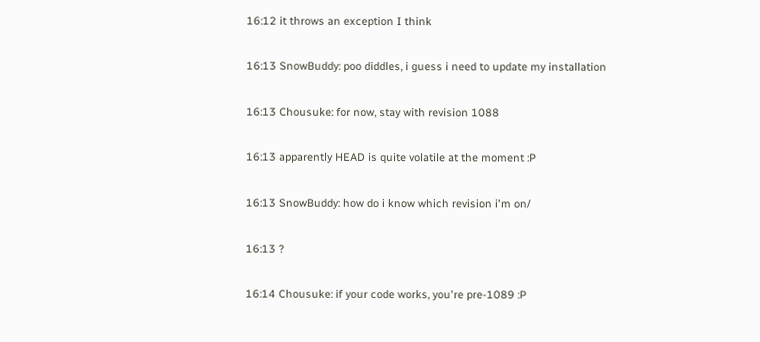16:12 it throws an exception I think

16:13 SnowBuddy: poo diddles, i guess i need to update my installation

16:13 Chousuke: for now, stay with revision 1088

16:13 apparently HEAD is quite volatile at the moment :P

16:13 SnowBuddy: how do i know which revision i'm on/

16:13 ?

16:14 Chousuke: if your code works, you're pre-1089 :P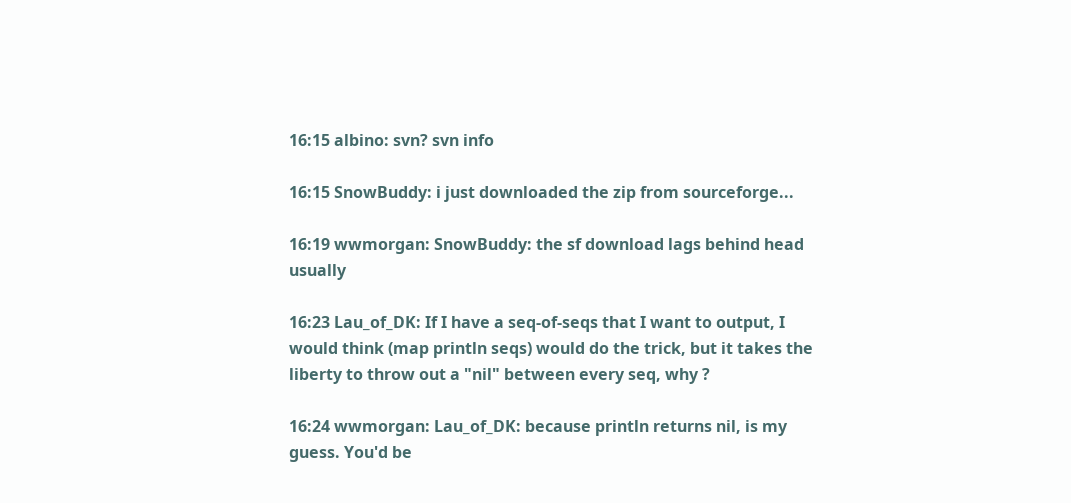16:15 albino: svn? svn info

16:15 SnowBuddy: i just downloaded the zip from sourceforge...

16:19 wwmorgan: SnowBuddy: the sf download lags behind head usually

16:23 Lau_of_DK: If I have a seq-of-seqs that I want to output, I would think (map println seqs) would do the trick, but it takes the liberty to throw out a "nil" between every seq, why ?

16:24 wwmorgan: Lau_of_DK: because println returns nil, is my guess. You'd be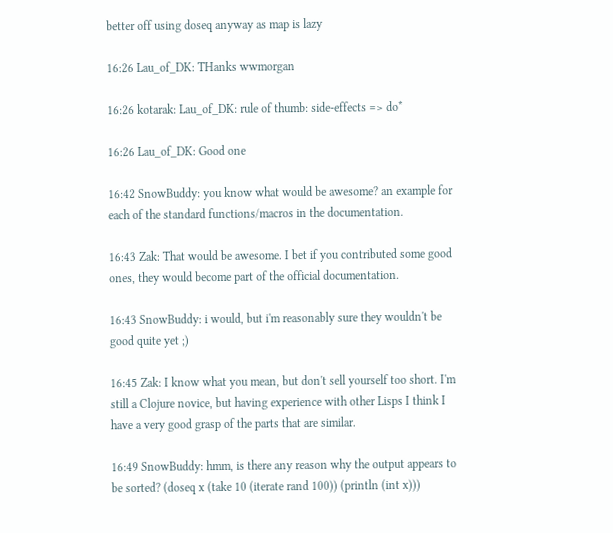better off using doseq anyway as map is lazy

16:26 Lau_of_DK: THanks wwmorgan

16:26 kotarak: Lau_of_DK: rule of thumb: side-effects => do*

16:26 Lau_of_DK: Good one

16:42 SnowBuddy: you know what would be awesome? an example for each of the standard functions/macros in the documentation.

16:43 Zak: That would be awesome. I bet if you contributed some good ones, they would become part of the official documentation.

16:43 SnowBuddy: i would, but i'm reasonably sure they wouldn't be good quite yet ;)

16:45 Zak: I know what you mean, but don't sell yourself too short. I'm still a Clojure novice, but having experience with other Lisps I think I have a very good grasp of the parts that are similar.

16:49 SnowBuddy: hmm, is there any reason why the output appears to be sorted? (doseq x (take 10 (iterate rand 100)) (println (int x)))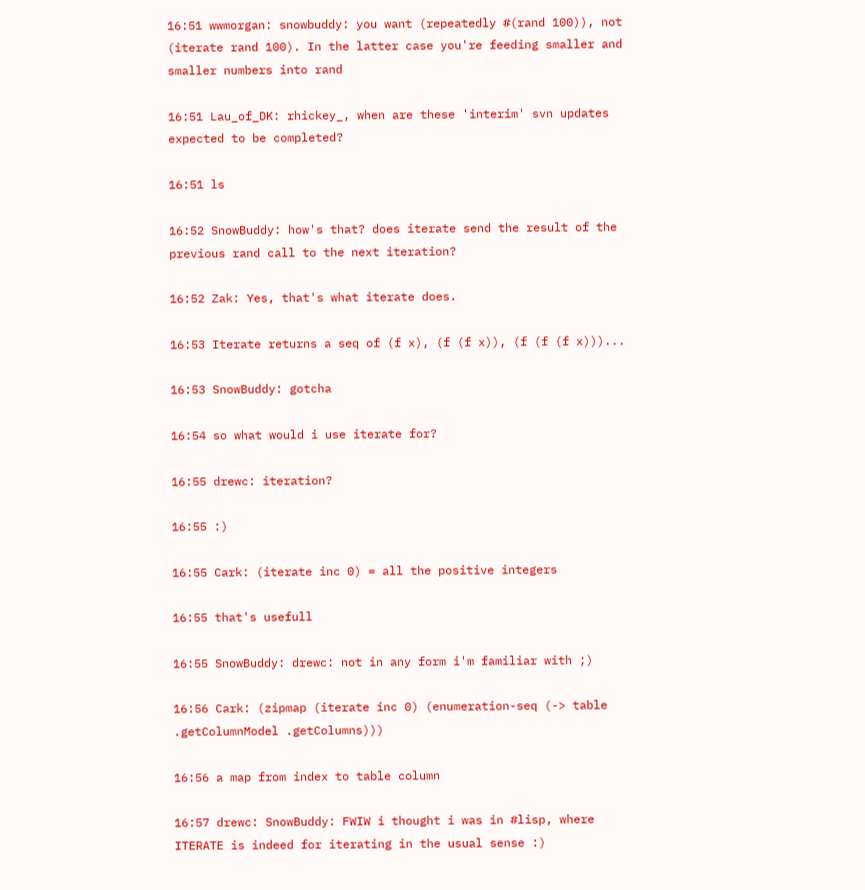16:51 wwmorgan: snowbuddy: you want (repeatedly #(rand 100)), not (iterate rand 100). In the latter case you're feeding smaller and smaller numbers into rand

16:51 Lau_of_DK: rhickey_, when are these 'interim' svn updates expected to be completed?

16:51 ls

16:52 SnowBuddy: how's that? does iterate send the result of the previous rand call to the next iteration?

16:52 Zak: Yes, that's what iterate does.

16:53 Iterate returns a seq of (f x), (f (f x)), (f (f (f x)))...

16:53 SnowBuddy: gotcha

16:54 so what would i use iterate for?

16:55 drewc: iteration?

16:55 :)

16:55 Cark: (iterate inc 0) = all the positive integers

16:55 that's usefull

16:55 SnowBuddy: drewc: not in any form i'm familiar with ;)

16:56 Cark: (zipmap (iterate inc 0) (enumeration-seq (-> table .getColumnModel .getColumns)))

16:56 a map from index to table column

16:57 drewc: SnowBuddy: FWIW i thought i was in #lisp, where ITERATE is indeed for iterating in the usual sense :)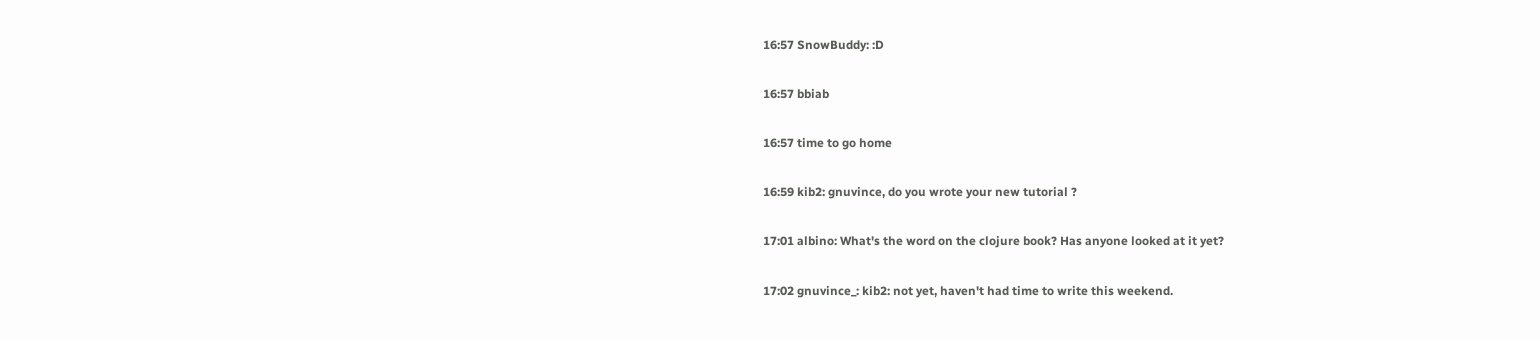16:57 SnowBuddy: :D

16:57 bbiab

16:57 time to go home

16:59 kib2: gnuvince, do you wrote your new tutorial ?

17:01 albino: What's the word on the clojure book? Has anyone looked at it yet?

17:02 gnuvince_: kib2: not yet, haven't had time to write this weekend.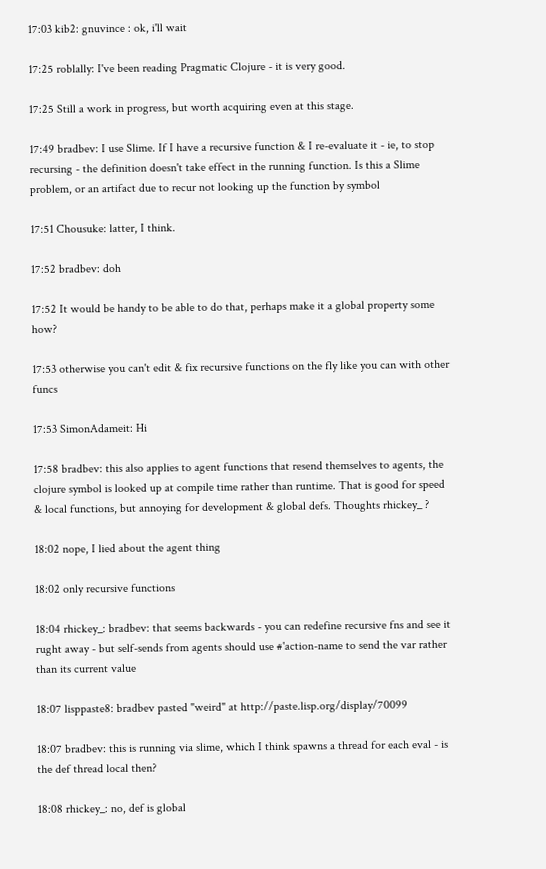17:03 kib2: gnuvince : ok, i'll wait

17:25 roblally: I've been reading Pragmatic Clojure - it is very good.

17:25 Still a work in progress, but worth acquiring even at this stage.

17:49 bradbev: I use Slime. If I have a recursive function & I re-evaluate it - ie, to stop recursing - the definition doesn't take effect in the running function. Is this a Slime problem, or an artifact due to recur not looking up the function by symbol

17:51 Chousuke: latter, I think.

17:52 bradbev: doh

17:52 It would be handy to be able to do that, perhaps make it a global property some how?

17:53 otherwise you can't edit & fix recursive functions on the fly like you can with other funcs

17:53 SimonAdameit: Hi

17:58 bradbev: this also applies to agent functions that resend themselves to agents, the clojure symbol is looked up at compile time rather than runtime. That is good for speed & local functions, but annoying for development & global defs. Thoughts rhickey_ ?

18:02 nope, I lied about the agent thing

18:02 only recursive functions

18:04 rhickey_: bradbev: that seems backwards - you can redefine recursive fns and see it rught away - but self-sends from agents should use #'action-name to send the var rather than its current value

18:07 lisppaste8: bradbev pasted "weird" at http://paste.lisp.org/display/70099

18:07 bradbev: this is running via slime, which I think spawns a thread for each eval - is the def thread local then?

18:08 rhickey_: no, def is global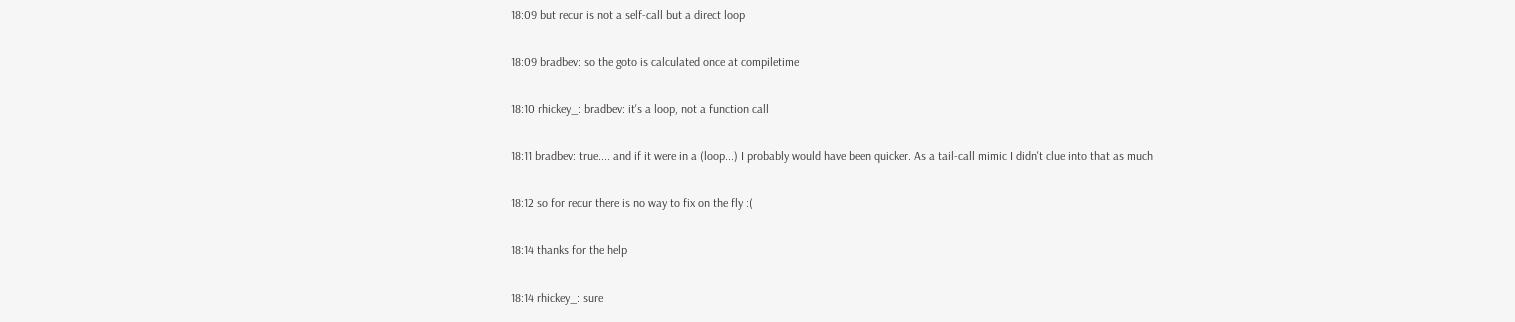18:09 but recur is not a self-call but a direct loop

18:09 bradbev: so the goto is calculated once at compiletime

18:10 rhickey_: bradbev: it's a loop, not a function call

18:11 bradbev: true.... and if it were in a (loop...) I probably would have been quicker. As a tail-call mimic I didn't clue into that as much

18:12 so for recur there is no way to fix on the fly :(

18:14 thanks for the help

18:14 rhickey_: sure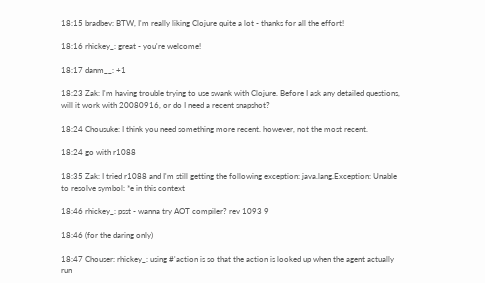18:15 bradbev: BTW, I'm really liking Clojure quite a lot - thanks for all the effort!

18:16 rhickey_: great - you're welcome!

18:17 danm__: +1

18:23 Zak: I'm having trouble trying to use swank with Clojure. Before I ask any detailed questions, will it work with 20080916, or do I need a recent snapshot?

18:24 Chousuke: I think you need something more recent. however, not the most recent.

18:24 go with r1088

18:35 Zak: I tried r1088 and I'm still getting the following exception: java.lang.Exception: Unable to resolve symbol: *e in this context

18:46 rhickey_: psst - wanna try AOT compiler? rev 1093 9

18:46 (for the daring only)

18:47 Chouser: rhickey_: using #'action is so that the action is looked up when the agent actually run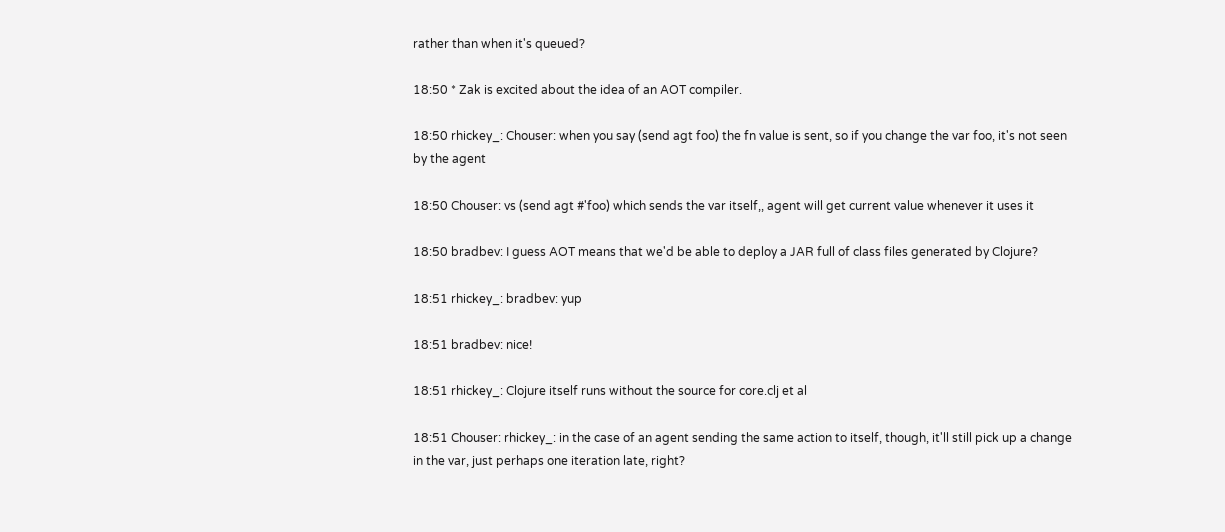rather than when it's queued?

18:50 * Zak is excited about the idea of an AOT compiler.

18:50 rhickey_: Chouser: when you say (send agt foo) the fn value is sent, so if you change the var foo, it's not seen by the agent

18:50 Chouser: vs (send agt #'foo) which sends the var itself,, agent will get current value whenever it uses it

18:50 bradbev: I guess AOT means that we'd be able to deploy a JAR full of class files generated by Clojure?

18:51 rhickey_: bradbev: yup

18:51 bradbev: nice!

18:51 rhickey_: Clojure itself runs without the source for core.clj et al

18:51 Chouser: rhickey_: in the case of an agent sending the same action to itself, though, it'll still pick up a change in the var, just perhaps one iteration late, right?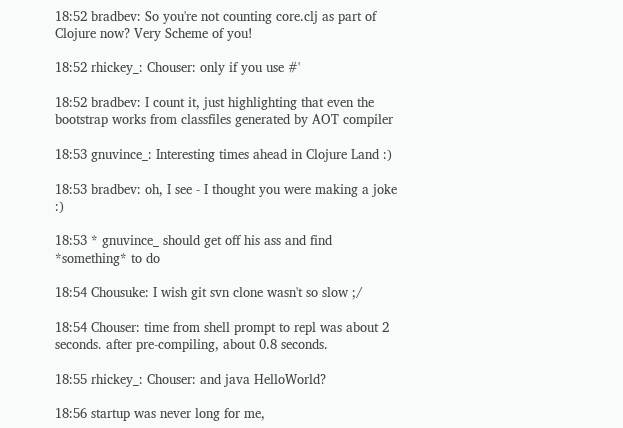18:52 bradbev: So you're not counting core.clj as part of Clojure now? Very Scheme of you!

18:52 rhickey_: Chouser: only if you use #'

18:52 bradbev: I count it, just highlighting that even the bootstrap works from classfiles generated by AOT compiler

18:53 gnuvince_: Interesting times ahead in Clojure Land :)

18:53 bradbev: oh, I see - I thought you were making a joke :)

18:53 * gnuvince_ should get off his ass and find *something* to do

18:54 Chousuke: I wish git svn clone wasn't so slow ;/

18:54 Chouser: time from shell prompt to repl was about 2 seconds. after pre-compiling, about 0.8 seconds.

18:55 rhickey_: Chouser: and java HelloWorld?

18:56 startup was never long for me,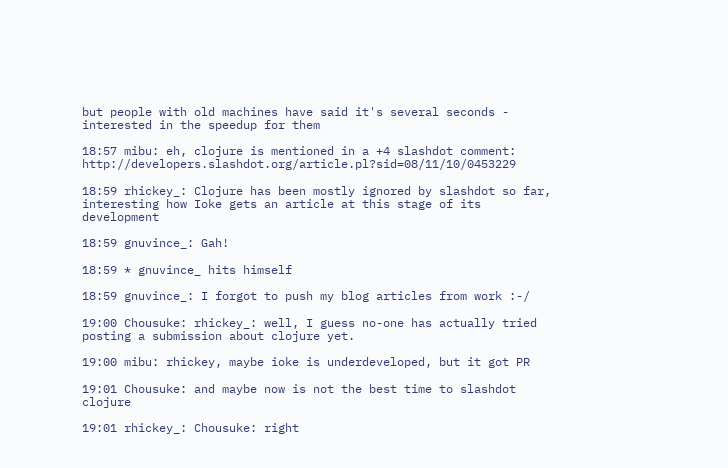but people with old machines have said it's several seconds - interested in the speedup for them

18:57 mibu: eh, clojure is mentioned in a +4 slashdot comment: http://developers.slashdot.org/article.pl?sid=08/11/10/0453229

18:59 rhickey_: Clojure has been mostly ignored by slashdot so far, interesting how Ioke gets an article at this stage of its development

18:59 gnuvince_: Gah!

18:59 * gnuvince_ hits himself

18:59 gnuvince_: I forgot to push my blog articles from work :-/

19:00 Chousuke: rhickey_: well, I guess no-one has actually tried posting a submission about clojure yet.

19:00 mibu: rhickey, maybe ioke is underdeveloped, but it got PR

19:01 Chousuke: and maybe now is not the best time to slashdot clojure

19:01 rhickey_: Chousuke: right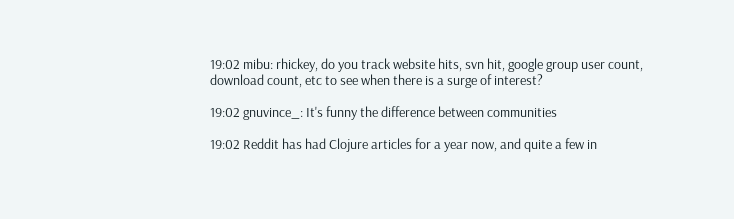19:02 mibu: rhickey, do you track website hits, svn hit, google group user count, download count, etc to see when there is a surge of interest?

19:02 gnuvince_: It's funny the difference between communities

19:02 Reddit has had Clojure articles for a year now, and quite a few in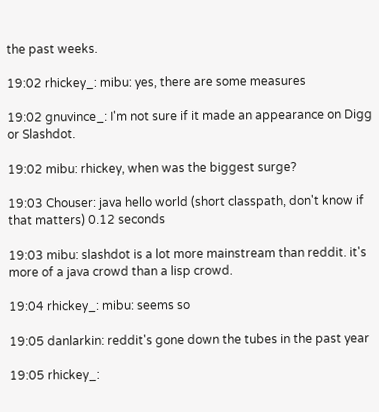the past weeks.

19:02 rhickey_: mibu: yes, there are some measures

19:02 gnuvince_: I'm not sure if it made an appearance on Digg or Slashdot.

19:02 mibu: rhickey, when was the biggest surge?

19:03 Chouser: java hello world (short classpath, don't know if that matters) 0.12 seconds

19:03 mibu: slashdot is a lot more mainstream than reddit. it's more of a java crowd than a lisp crowd.

19:04 rhickey_: mibu: seems so

19:05 danlarkin: reddit's gone down the tubes in the past year

19:05 rhickey_: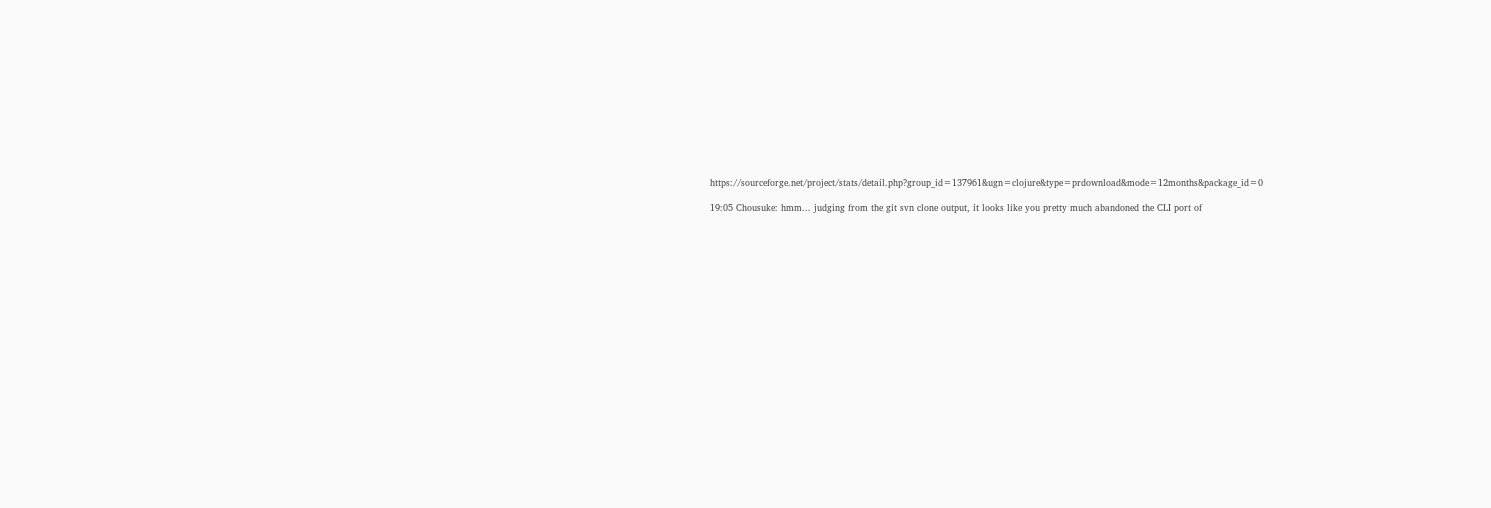https://sourceforge.net/project/stats/detail.php?group_id=137961&ugn=clojure&type=prdownload&mode=12months&package_id=0

19:05 Chousuke: hmm... judging from the git svn clone output, it looks like you pretty much abandoned the CLI port of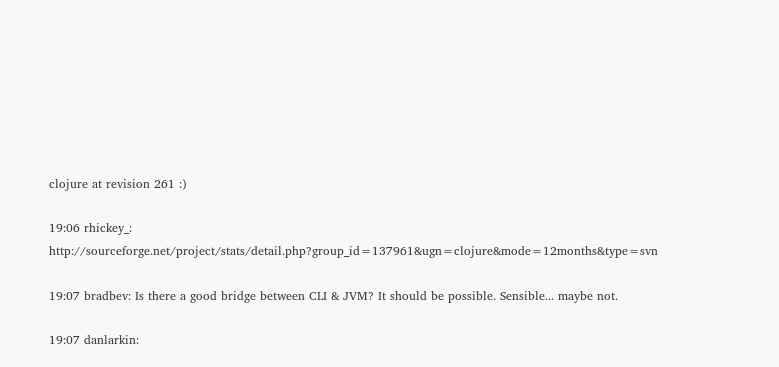clojure at revision 261 :)

19:06 rhickey_: http://sourceforge.net/project/stats/detail.php?group_id=137961&ugn=clojure&mode=12months&type=svn

19:07 bradbev: Is there a good bridge between CLI & JVM? It should be possible. Sensible... maybe not.

19:07 danlarkin: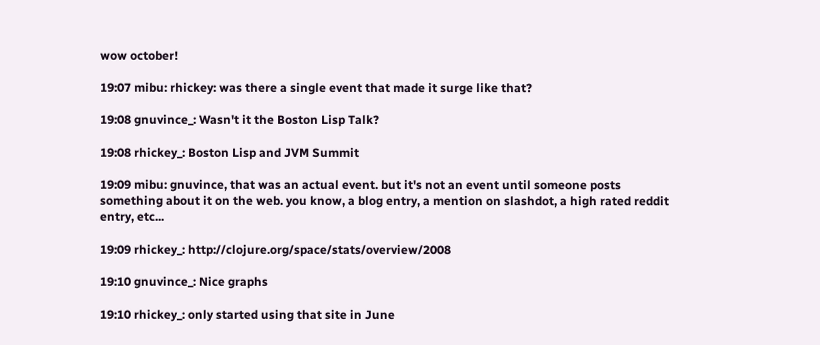wow october!

19:07 mibu: rhickey: was there a single event that made it surge like that?

19:08 gnuvince_: Wasn't it the Boston Lisp Talk?

19:08 rhickey_: Boston Lisp and JVM Summit

19:09 mibu: gnuvince, that was an actual event. but it's not an event until someone posts something about it on the web. you know, a blog entry, a mention on slashdot, a high rated reddit entry, etc...

19:09 rhickey_: http://clojure.org/space/stats/overview/2008

19:10 gnuvince_: Nice graphs

19:10 rhickey_: only started using that site in June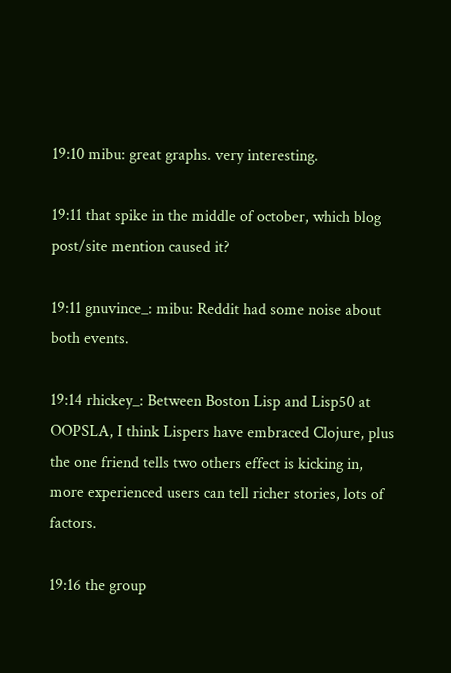19:10 mibu: great graphs. very interesting.

19:11 that spike in the middle of october, which blog post/site mention caused it?

19:11 gnuvince_: mibu: Reddit had some noise about both events.

19:14 rhickey_: Between Boston Lisp and Lisp50 at OOPSLA, I think Lispers have embraced Clojure, plus the one friend tells two others effect is kicking in, more experienced users can tell richer stories, lots of factors.

19:16 the group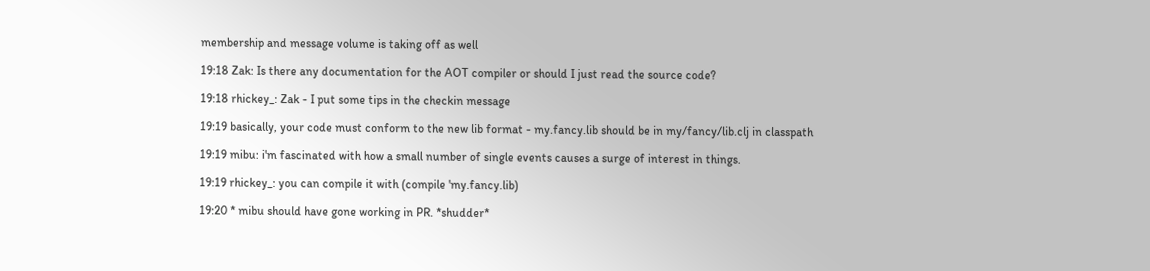membership and message volume is taking off as well

19:18 Zak: Is there any documentation for the AOT compiler or should I just read the source code?

19:18 rhickey_: Zak - I put some tips in the checkin message

19:19 basically, your code must conform to the new lib format - my.fancy.lib should be in my/fancy/lib.clj in classpath

19:19 mibu: i'm fascinated with how a small number of single events causes a surge of interest in things.

19:19 rhickey_: you can compile it with (compile 'my.fancy.lib)

19:20 * mibu should have gone working in PR. *shudder*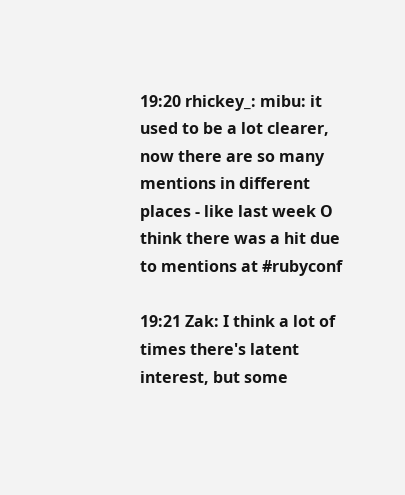19:20 rhickey_: mibu: it used to be a lot clearer, now there are so many mentions in different places - like last week O think there was a hit due to mentions at #rubyconf

19:21 Zak: I think a lot of times there's latent interest, but some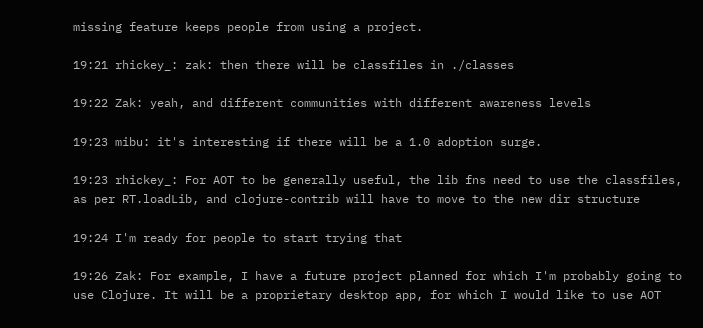missing feature keeps people from using a project.

19:21 rhickey_: zak: then there will be classfiles in ./classes

19:22 Zak: yeah, and different communities with different awareness levels

19:23 mibu: it's interesting if there will be a 1.0 adoption surge.

19:23 rhickey_: For AOT to be generally useful, the lib fns need to use the classfiles, as per RT.loadLib, and clojure-contrib will have to move to the new dir structure

19:24 I'm ready for people to start trying that

19:26 Zak: For example, I have a future project planned for which I'm probably going to use Clojure. It will be a proprietary desktop app, for which I would like to use AOT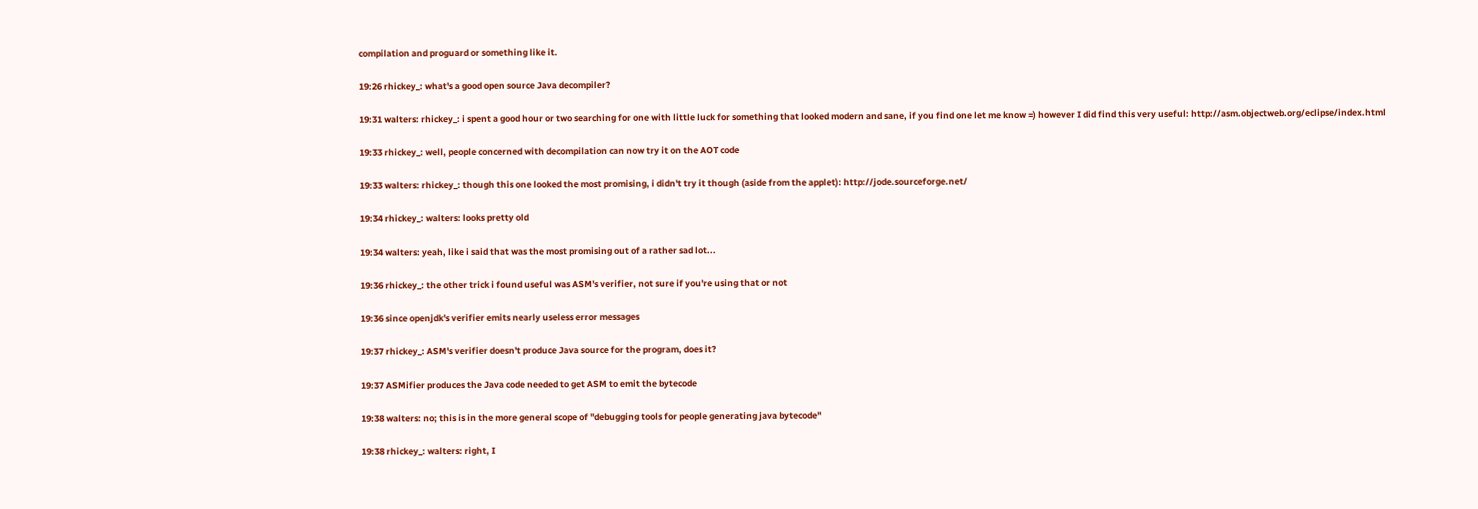compilation and proguard or something like it.

19:26 rhickey_: what's a good open source Java decompiler?

19:31 walters: rhickey_: i spent a good hour or two searching for one with little luck for something that looked modern and sane, if you find one let me know =) however I did find this very useful: http://asm.objectweb.org/eclipse/index.html

19:33 rhickey_: well, people concerned with decompilation can now try it on the AOT code

19:33 walters: rhickey_: though this one looked the most promising, i didn't try it though (aside from the applet): http://jode.sourceforge.net/

19:34 rhickey_: walters: looks pretty old

19:34 walters: yeah, like i said that was the most promising out of a rather sad lot...

19:36 rhickey_: the other trick i found useful was ASM's verifier, not sure if you're using that or not

19:36 since openjdk's verifier emits nearly useless error messages

19:37 rhickey_: ASM's verifier doesn't produce Java source for the program, does it?

19:37 ASMifier produces the Java code needed to get ASM to emit the bytecode

19:38 walters: no; this is in the more general scope of "debugging tools for people generating java bytecode"

19:38 rhickey_: walters: right, I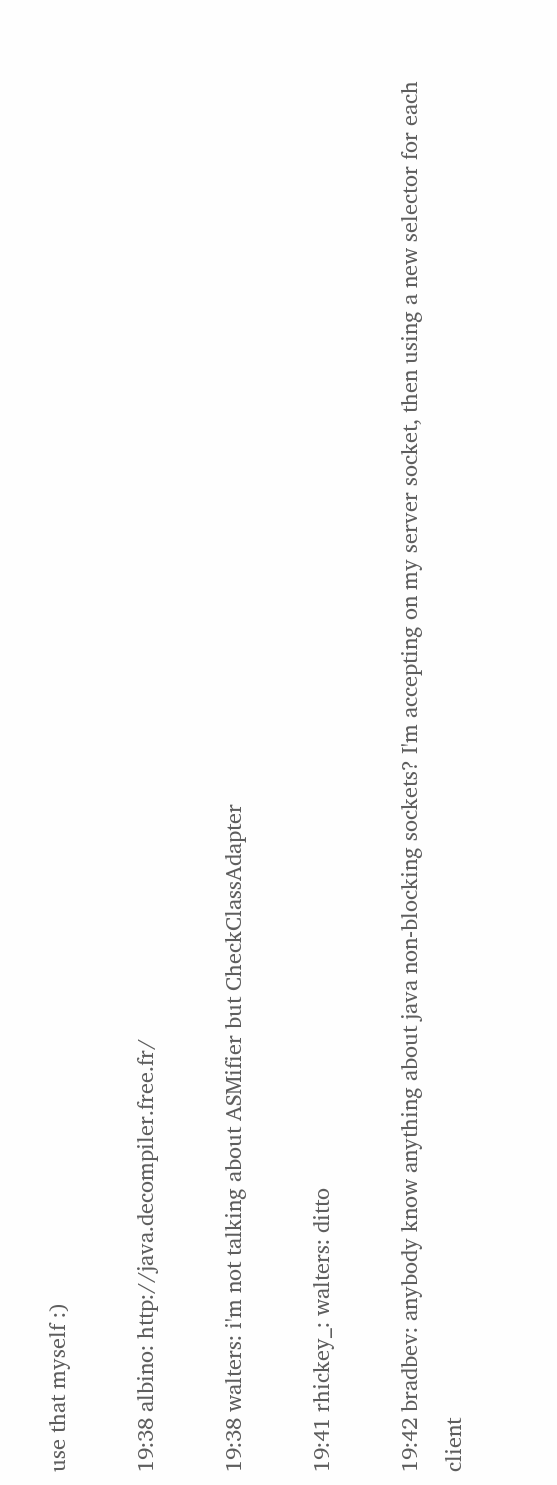use that myself :)

19:38 albino: http://java.decompiler.free.fr/

19:38 walters: i'm not talking about ASMifier but CheckClassAdapter

19:41 rhickey_: walters: ditto

19:42 bradbev: anybody know anything about java non-blocking sockets? I'm accepting on my server socket, then using a new selector for each client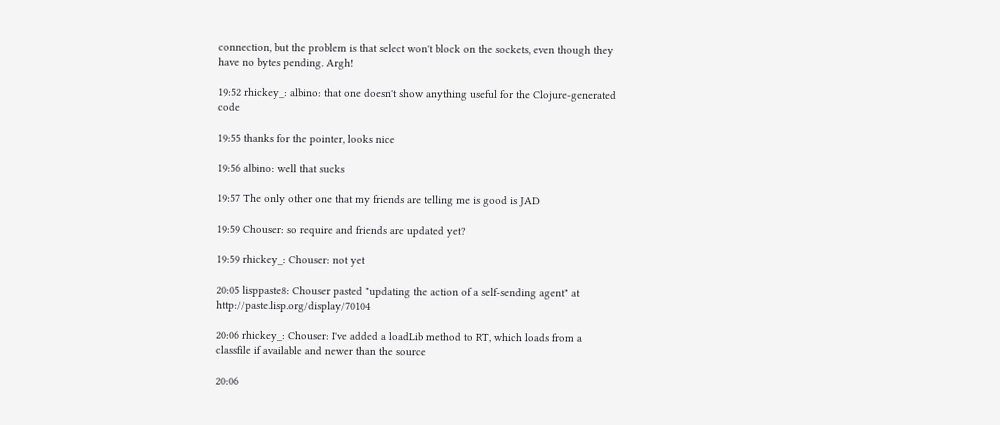connection, but the problem is that select won't block on the sockets, even though they have no bytes pending. Argh!

19:52 rhickey_: albino: that one doesn't show anything useful for the Clojure-generated code

19:55 thanks for the pointer, looks nice

19:56 albino: well that sucks

19:57 The only other one that my friends are telling me is good is JAD

19:59 Chouser: so require and friends are updated yet?

19:59 rhickey_: Chouser: not yet

20:05 lisppaste8: Chouser pasted "updating the action of a self-sending agent" at http://paste.lisp.org/display/70104

20:06 rhickey_: Chouser: I've added a loadLib method to RT, which loads from a classfile if available and newer than the source

20:06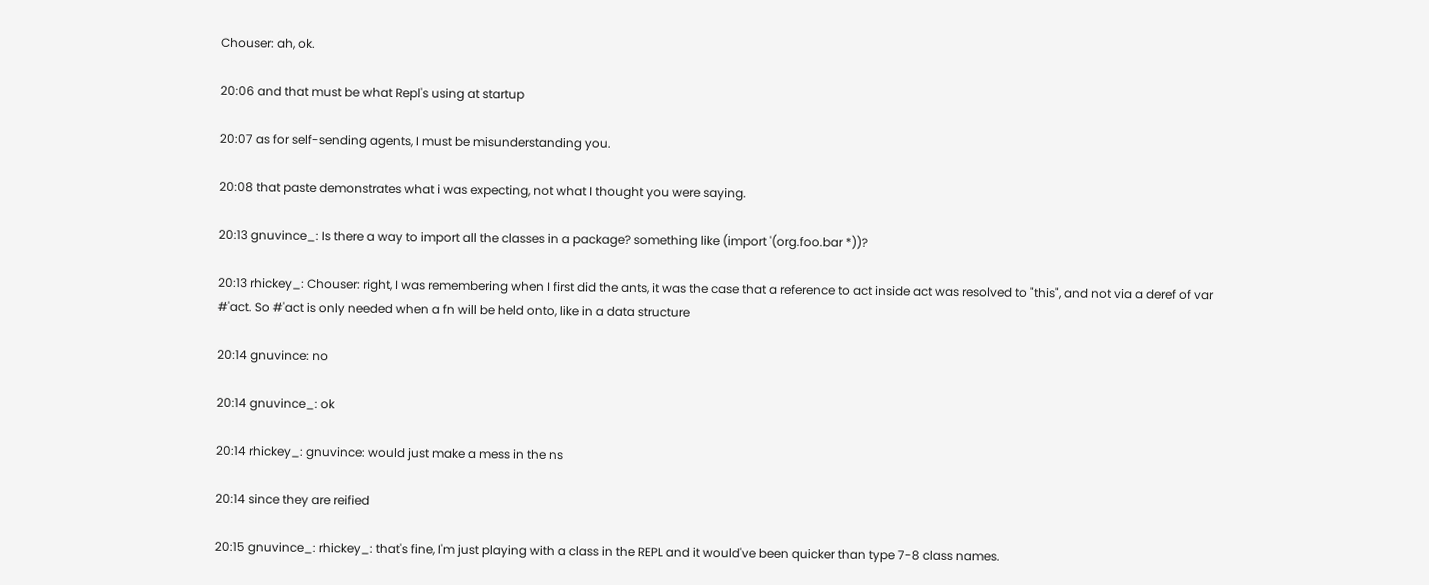Chouser: ah, ok.

20:06 and that must be what Repl's using at startup

20:07 as for self-sending agents, I must be misunderstanding you.

20:08 that paste demonstrates what i was expecting, not what I thought you were saying.

20:13 gnuvince_: Is there a way to import all the classes in a package? something like (import '(org.foo.bar *))?

20:13 rhickey_: Chouser: right, I was remembering when I first did the ants, it was the case that a reference to act inside act was resolved to "this", and not via a deref of var #'act. So #'act is only needed when a fn will be held onto, like in a data structure

20:14 gnuvince: no

20:14 gnuvince_: ok

20:14 rhickey_: gnuvince: would just make a mess in the ns

20:14 since they are reified

20:15 gnuvince_: rhickey_: that's fine, I'm just playing with a class in the REPL and it would've been quicker than type 7-8 class names.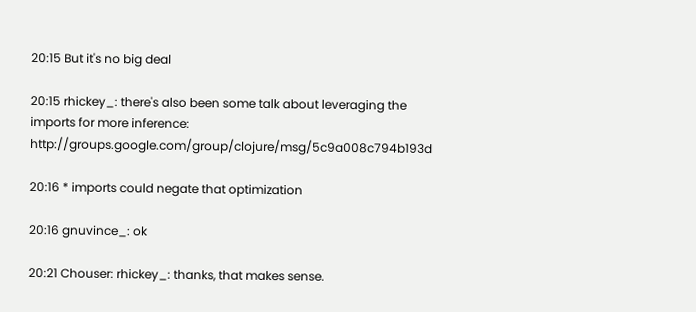20:15 But it's no big deal

20:15 rhickey_: there's also been some talk about leveraging the imports for more inference: http://groups.google.com/group/clojure/msg/5c9a008c794b193d

20:16 * imports could negate that optimization

20:16 gnuvince_: ok

20:21 Chouser: rhickey_: thanks, that makes sense.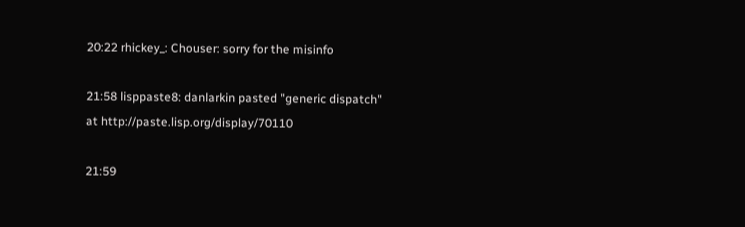20:22 rhickey_: Chouser: sorry for the misinfo

21:58 lisppaste8: danlarkin pasted "generic dispatch" at http://paste.lisp.org/display/70110

21:59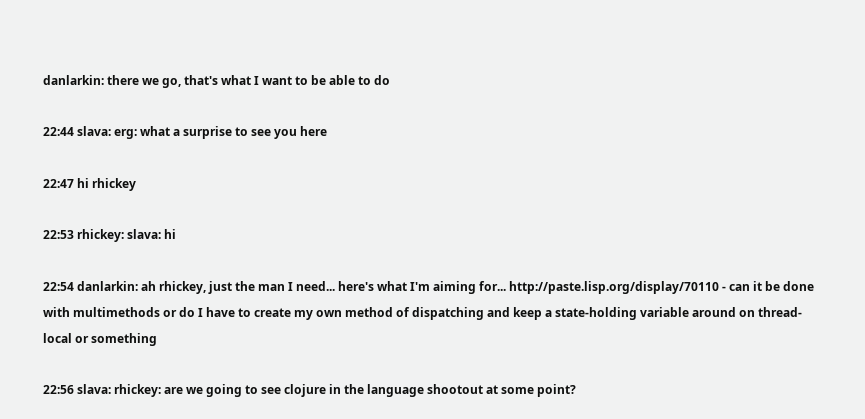danlarkin: there we go, that's what I want to be able to do

22:44 slava: erg: what a surprise to see you here

22:47 hi rhickey

22:53 rhickey: slava: hi

22:54 danlarkin: ah rhickey, just the man I need... here's what I'm aiming for... http://paste.lisp.org/display/70110 - can it be done with multimethods or do I have to create my own method of dispatching and keep a state-holding variable around on thread-local or something

22:56 slava: rhickey: are we going to see clojure in the language shootout at some point?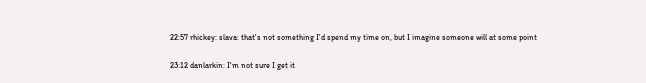22:57 rhickey: slava: that's not something I'd spend my time on, but I imagine someone will at some point

23:12 danlarkin: I'm not sure I get it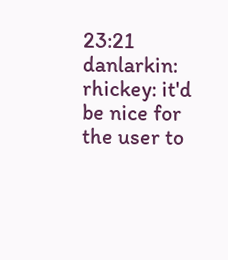23:21 danlarkin: rhickey: it'd be nice for the user to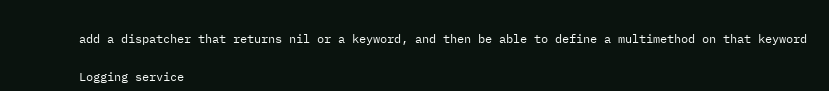add a dispatcher that returns nil or a keyword, and then be able to define a multimethod on that keyword

Logging service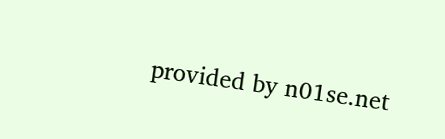provided by n01se.net